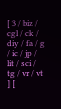[ 3 / biz / cgl / ck / diy / fa / g / ic / jp / lit / sci / tg / vr / vt ] [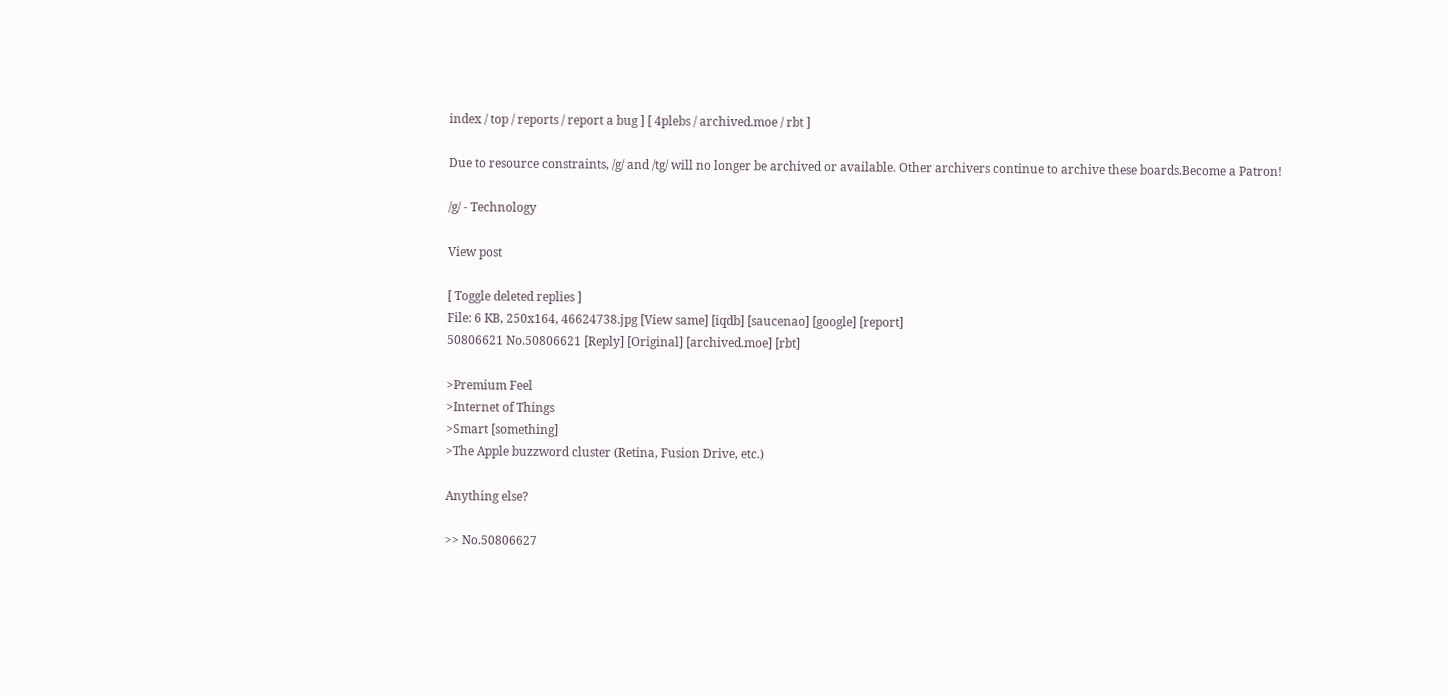index / top / reports / report a bug ] [ 4plebs / archived.moe / rbt ]

Due to resource constraints, /g/ and /tg/ will no longer be archived or available. Other archivers continue to archive these boards.Become a Patron!

/g/ - Technology

View post

[ Toggle deleted replies ]
File: 6 KB, 250x164, 46624738.jpg [View same] [iqdb] [saucenao] [google] [report]
50806621 No.50806621 [Reply] [Original] [archived.moe] [rbt]

>Premium Feel
>Internet of Things
>Smart [something]
>The Apple buzzword cluster (Retina, Fusion Drive, etc.)

Anything else?

>> No.50806627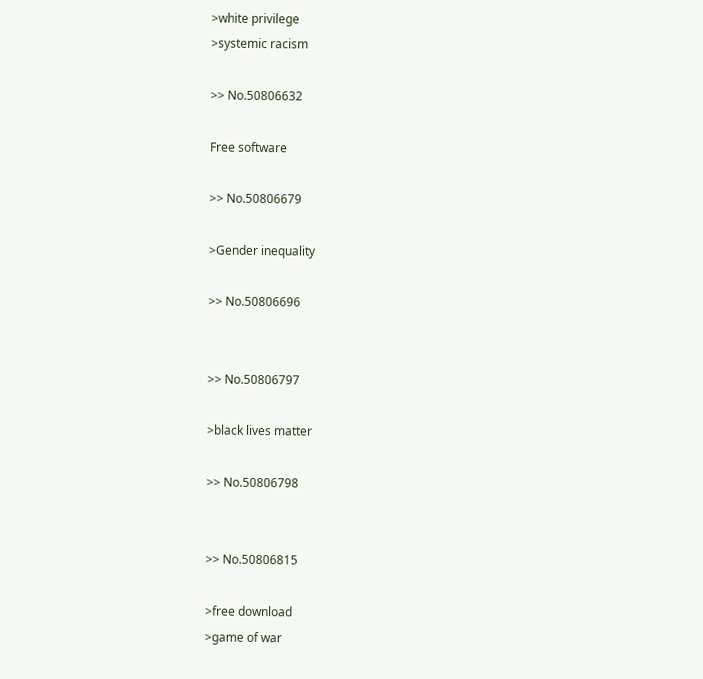>white privilege
>systemic racism

>> No.50806632

Free software

>> No.50806679

>Gender inequality

>> No.50806696


>> No.50806797

>black lives matter

>> No.50806798


>> No.50806815

>free download
>game of war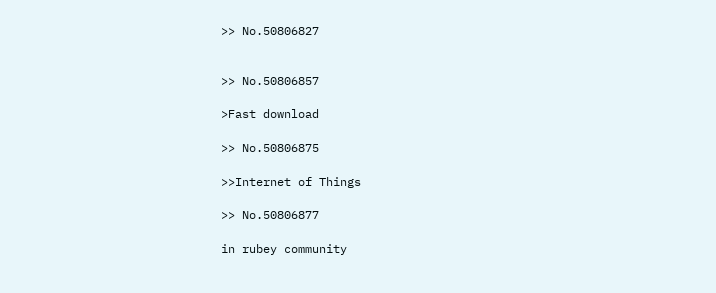>> No.50806827


>> No.50806857

>Fast download

>> No.50806875

>>Internet of Things

>> No.50806877

in rubey community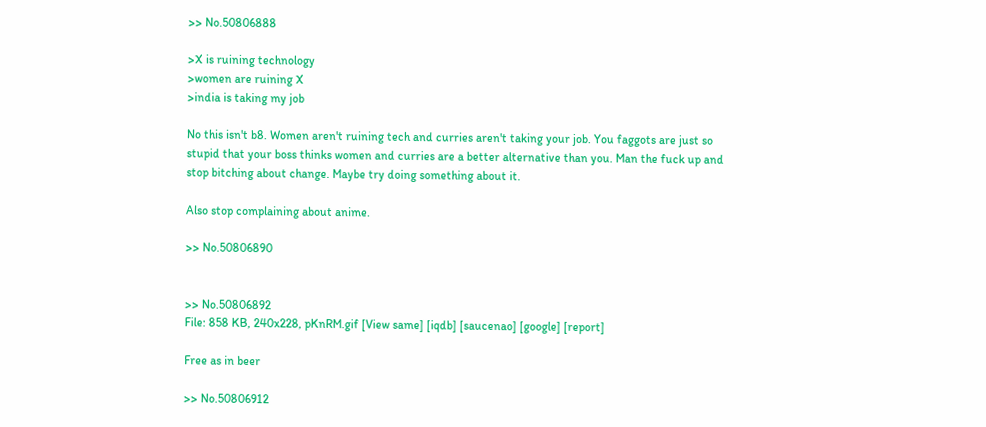>> No.50806888

>X is ruining technology
>women are ruining X
>india is taking my job

No this isn't b8. Women aren't ruining tech and curries aren't taking your job. You faggots are just so stupid that your boss thinks women and curries are a better alternative than you. Man the fuck up and stop bitching about change. Maybe try doing something about it.

Also stop complaining about anime.

>> No.50806890


>> No.50806892
File: 858 KB, 240x228, pKnRM.gif [View same] [iqdb] [saucenao] [google] [report]

Free as in beer

>> No.50806912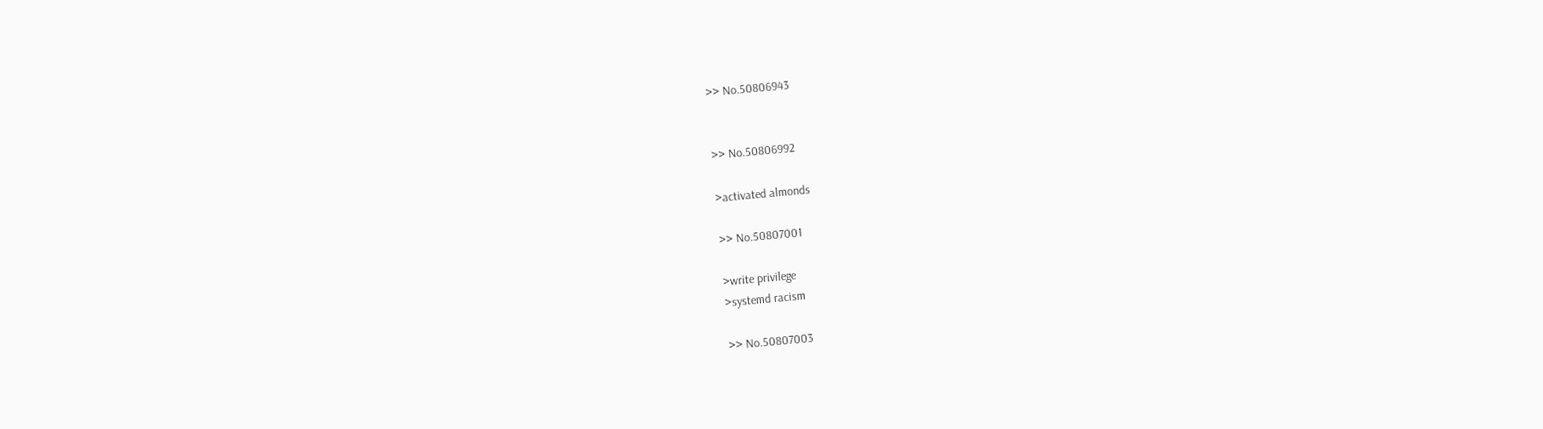>> No.50806943


>> No.50806992

>activated almonds

>> No.50807001

>write privilege
>systemd racism

>> No.50807003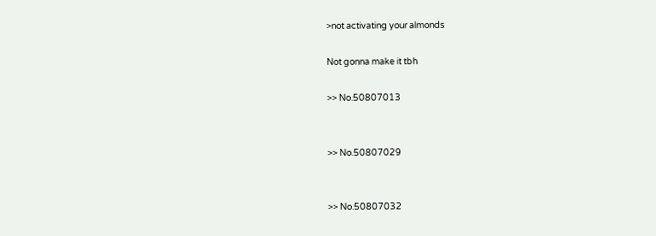>not activating your almonds

Not gonna make it tbh

>> No.50807013


>> No.50807029


>> No.50807032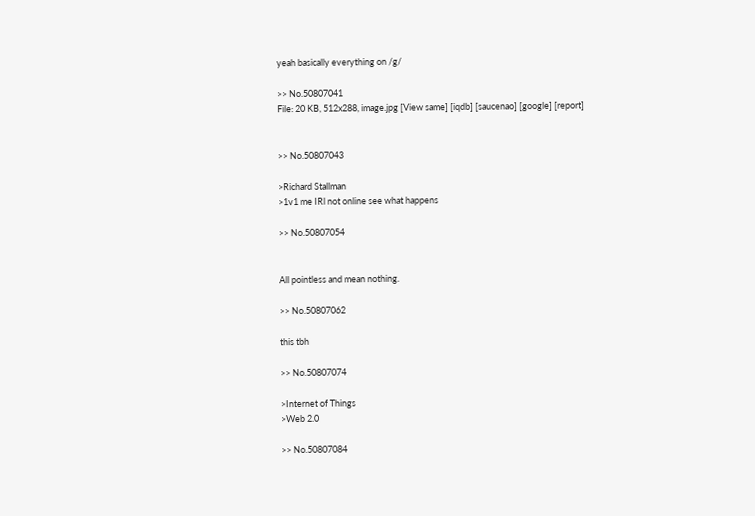yeah basically everything on /g/

>> No.50807041
File: 20 KB, 512x288, image.jpg [View same] [iqdb] [saucenao] [google] [report]


>> No.50807043

>Richard Stallman
>1v1 me IRl not online see what happens

>> No.50807054


All pointless and mean nothing.

>> No.50807062

this tbh

>> No.50807074

>Internet of Things
>Web 2.0

>> No.50807084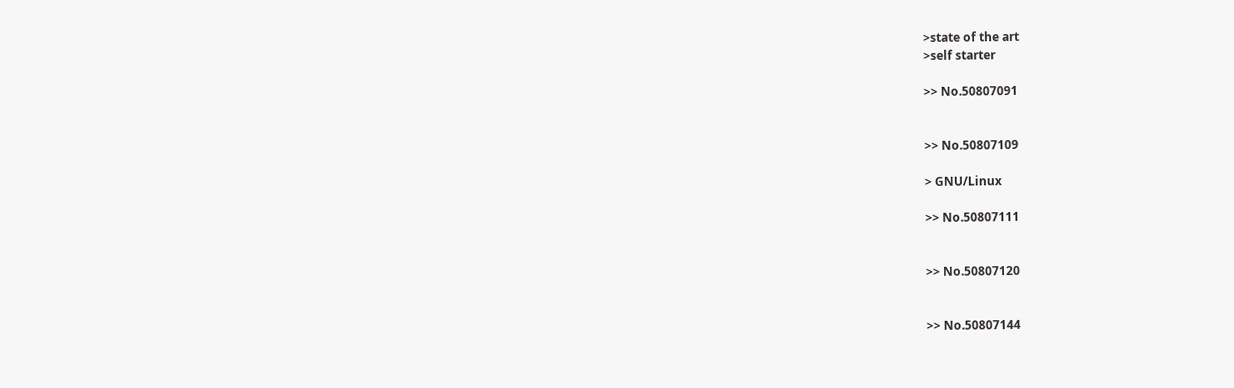>state of the art
>self starter

>> No.50807091


>> No.50807109

> GNU/Linux

>> No.50807111


>> No.50807120


>> No.50807144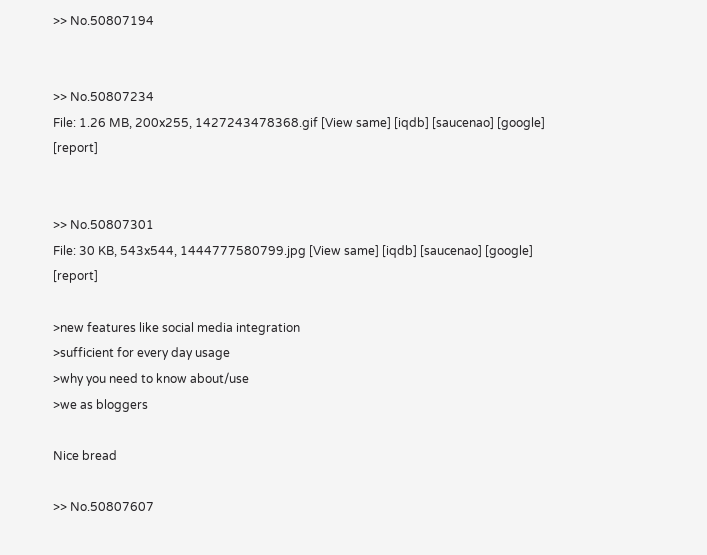>> No.50807194


>> No.50807234
File: 1.26 MB, 200x255, 1427243478368.gif [View same] [iqdb] [saucenao] [google] [report]


>> No.50807301
File: 30 KB, 543x544, 1444777580799.jpg [View same] [iqdb] [saucenao] [google] [report]

>new features like social media integration
>sufficient for every day usage
>why you need to know about/use
>we as bloggers

Nice bread

>> No.50807607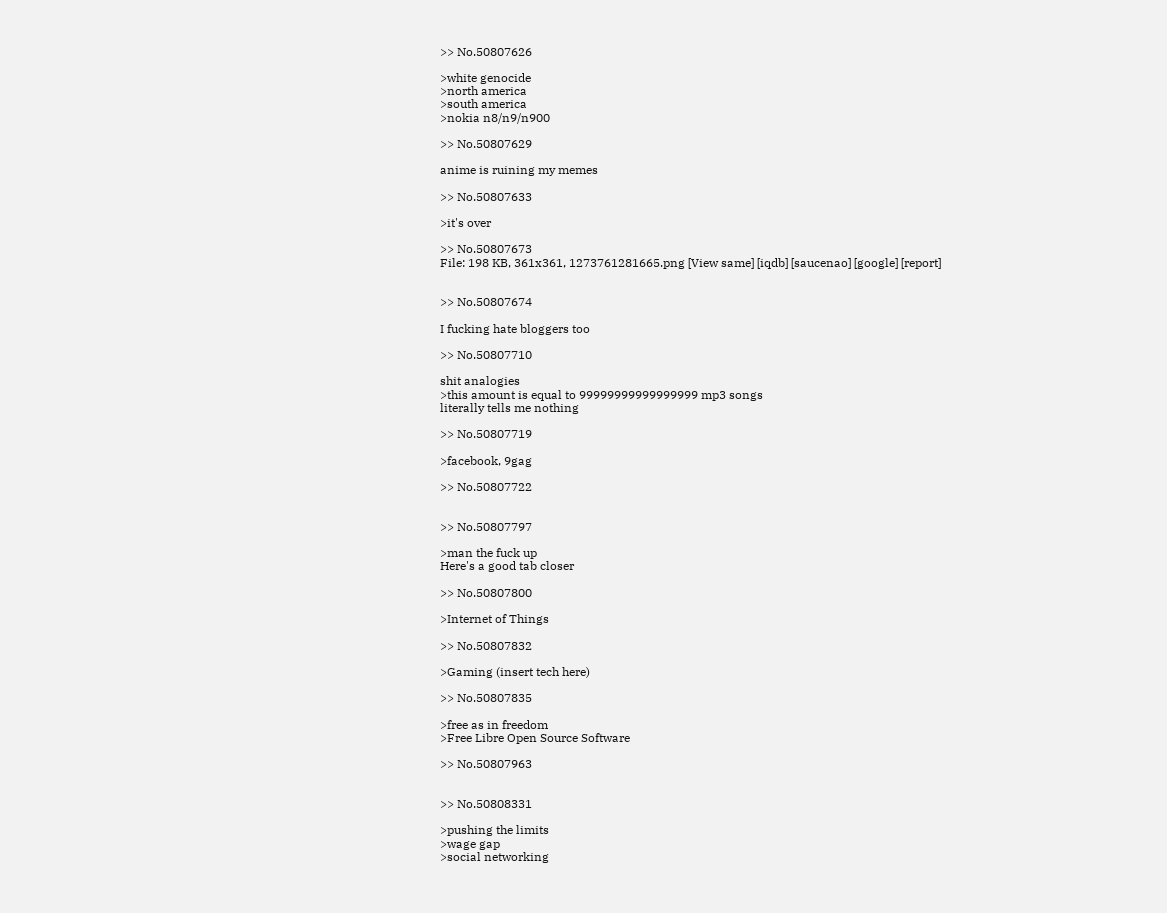>> No.50807626

>white genocide
>north america
>south america
>nokia n8/n9/n900

>> No.50807629

anime is ruining my memes

>> No.50807633

>it's over

>> No.50807673
File: 198 KB, 361x361, 1273761281665.png [View same] [iqdb] [saucenao] [google] [report]


>> No.50807674

I fucking hate bloggers too

>> No.50807710

shit analogies
>this amount is equal to 99999999999999999 mp3 songs
literally tells me nothing

>> No.50807719

>facebook, 9gag

>> No.50807722


>> No.50807797

>man the fuck up
Here's a good tab closer

>> No.50807800

>Internet of Things

>> No.50807832

>Gaming (insert tech here)

>> No.50807835

>free as in freedom
>Free Libre Open Source Software

>> No.50807963


>> No.50808331

>pushing the limits
>wage gap
>social networking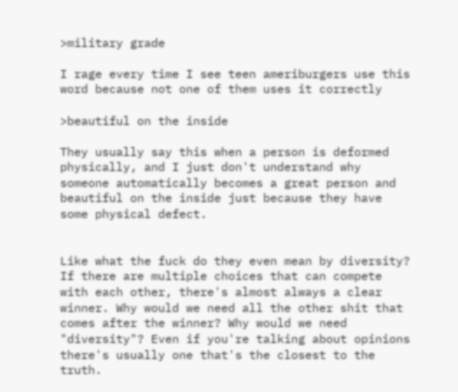>military grade

I rage every time I see teen ameriburgers use this word because not one of them uses it correctly

>beautiful on the inside

They usually say this when a person is deformed physically, and I just don't understand why someone automatically becomes a great person and beautiful on the inside just because they have some physical defect.


Like what the fuck do they even mean by diversity? If there are multiple choices that can compete with each other, there's almost always a clear winner. Why would we need all the other shit that comes after the winner? Why would we need "diversity"? Even if you're talking about opinions there's usually one that's the closest to the truth.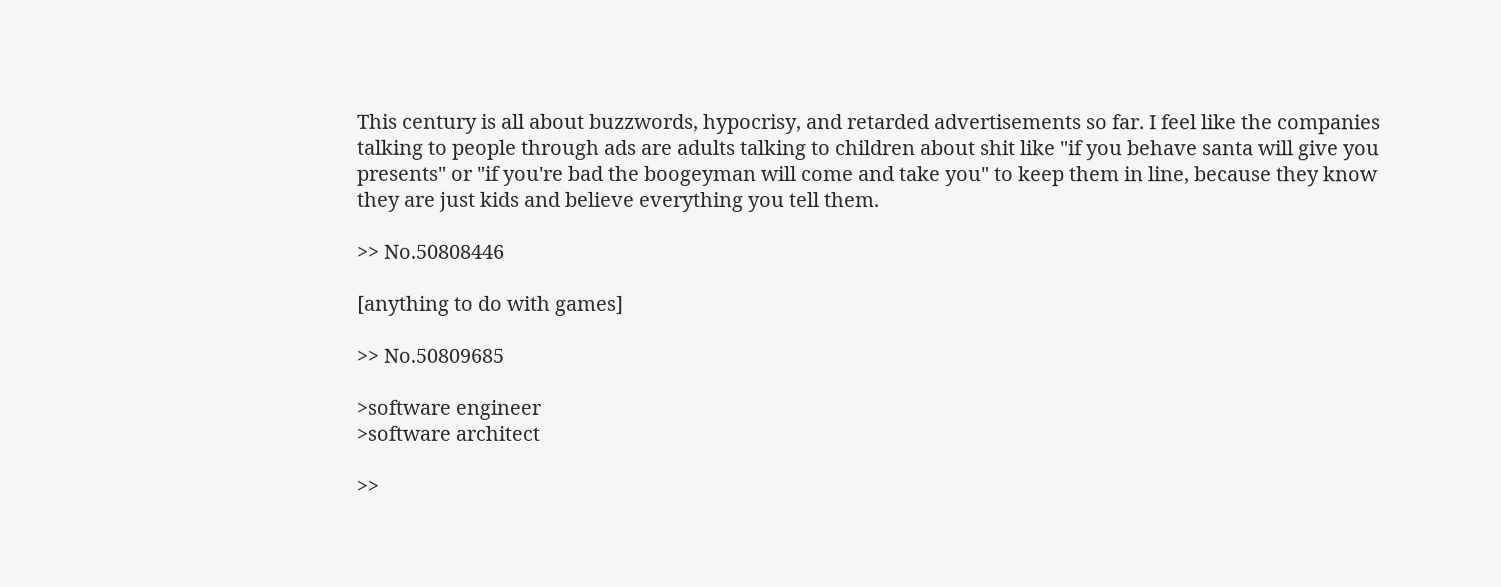This century is all about buzzwords, hypocrisy, and retarded advertisements so far. I feel like the companies talking to people through ads are adults talking to children about shit like "if you behave santa will give you presents" or "if you're bad the boogeyman will come and take you" to keep them in line, because they know they are just kids and believe everything you tell them.

>> No.50808446

[anything to do with games]

>> No.50809685

>software engineer
>software architect

>>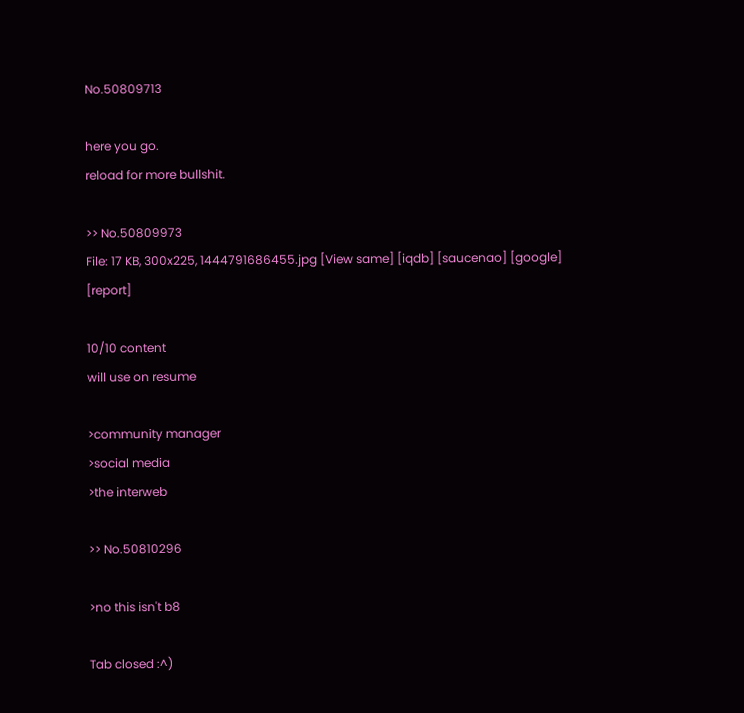No.50809713

here you go.
reload for more bullshit.

>> No.50809973
File: 17 KB, 300x225, 1444791686455.jpg [View same] [iqdb] [saucenao] [google] [report]

10/10 content
will use on resume

>community manager
>social media
>the interweb

>> No.50810296

>no this isn't b8

Tab closed :^)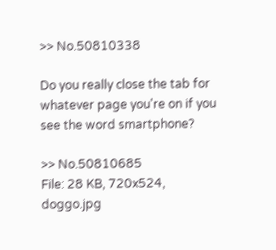>> No.50810338

Do you really close the tab for whatever page you're on if you see the word smartphone?

>> No.50810685
File: 28 KB, 720x524, doggo.jpg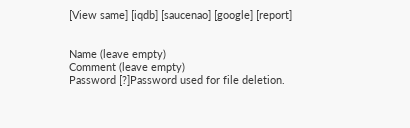[View same] [iqdb] [saucenao] [google] [report]


Name (leave empty)
Comment (leave empty)
Password [?]Password used for file deletion.